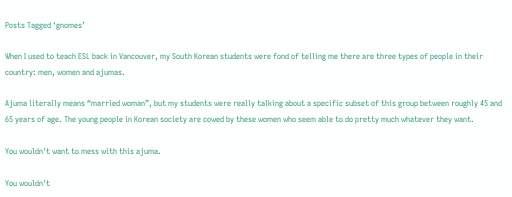Posts Tagged ‘gnomes’

When I used to teach ESL back in Vancouver, my South Korean students were fond of telling me there are three types of people in their country: men, women and ajumas.

Ajuma literally means “married woman”, but my students were really talking about a specific subset of this group between roughly 45 and 65 years of age. The young people in Korean society are cowed by these women who seem able to do pretty much whatever they want.

You wouldn't want to mess with this ajuma.

You wouldn't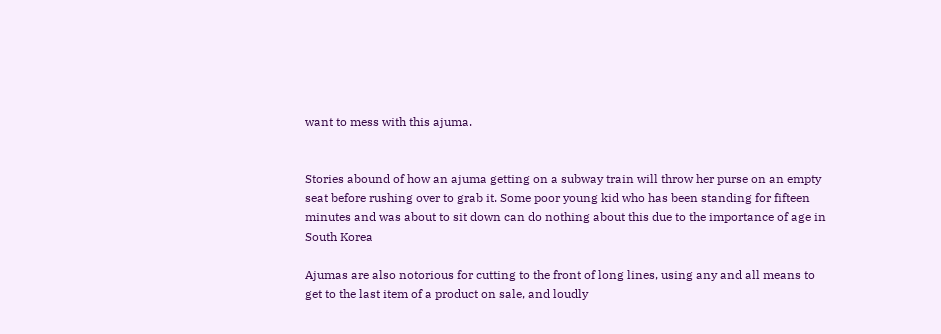want to mess with this ajuma.


Stories abound of how an ajuma getting on a subway train will throw her purse on an empty seat before rushing over to grab it. Some poor young kid who has been standing for fifteen minutes and was about to sit down can do nothing about this due to the importance of age in South Korea

Ajumas are also notorious for cutting to the front of long lines, using any and all means to get to the last item of a product on sale, and loudly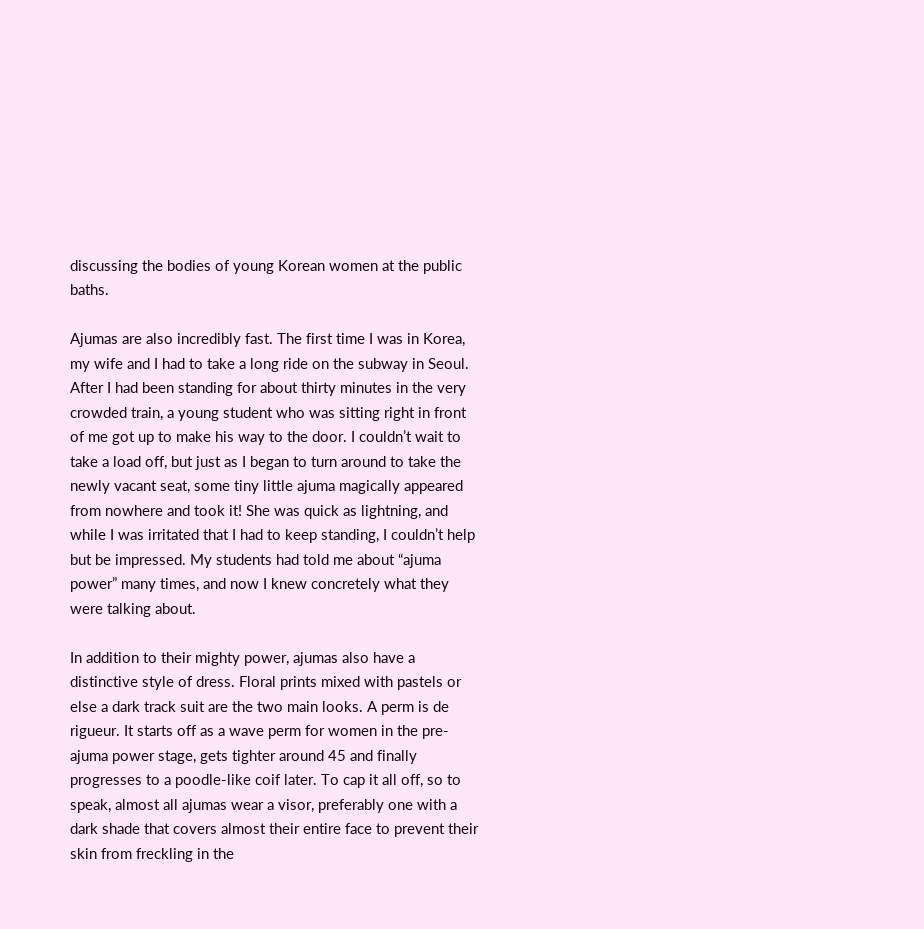discussing the bodies of young Korean women at the public baths.

Ajumas are also incredibly fast. The first time I was in Korea, my wife and I had to take a long ride on the subway in Seoul. After I had been standing for about thirty minutes in the very crowded train, a young student who was sitting right in front of me got up to make his way to the door. I couldn’t wait to take a load off, but just as I began to turn around to take the newly vacant seat, some tiny little ajuma magically appeared from nowhere and took it! She was quick as lightning, and while I was irritated that I had to keep standing, I couldn’t help but be impressed. My students had told me about “ajuma power” many times, and now I knew concretely what they were talking about.

In addition to their mighty power, ajumas also have a distinctive style of dress. Floral prints mixed with pastels or else a dark track suit are the two main looks. A perm is de rigueur. It starts off as a wave perm for women in the pre-ajuma power stage, gets tighter around 45 and finally progresses to a poodle-like coif later. To cap it all off, so to speak, almost all ajumas wear a visor, preferably one with a dark shade that covers almost their entire face to prevent their skin from freckling in the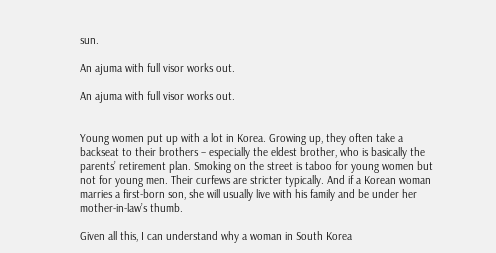sun.

An ajuma with full visor works out.

An ajuma with full visor works out.


Young women put up with a lot in Korea. Growing up, they often take a backseat to their brothers – especially the eldest brother, who is basically the parents’ retirement plan. Smoking on the street is taboo for young women but not for young men. Their curfews are stricter typically. And if a Korean woman marries a first-born son, she will usually live with his family and be under her mother-in-law’s thumb.

Given all this, I can understand why a woman in South Korea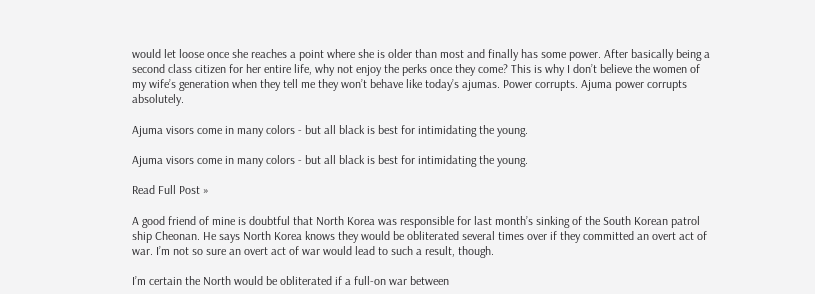would let loose once she reaches a point where she is older than most and finally has some power. After basically being a second class citizen for her entire life, why not enjoy the perks once they come? This is why I don’t believe the women of my wife’s generation when they tell me they won’t behave like today’s ajumas. Power corrupts. Ajuma power corrupts absolutely.

Ajuma visors come in many colors - but all black is best for intimidating the young.

Ajuma visors come in many colors - but all black is best for intimidating the young.

Read Full Post »

A good friend of mine is doubtful that North Korea was responsible for last month’s sinking of the South Korean patrol ship Cheonan. He says North Korea knows they would be obliterated several times over if they committed an overt act of war. I’m not so sure an overt act of war would lead to such a result, though.

I’m certain the North would be obliterated if a full-on war between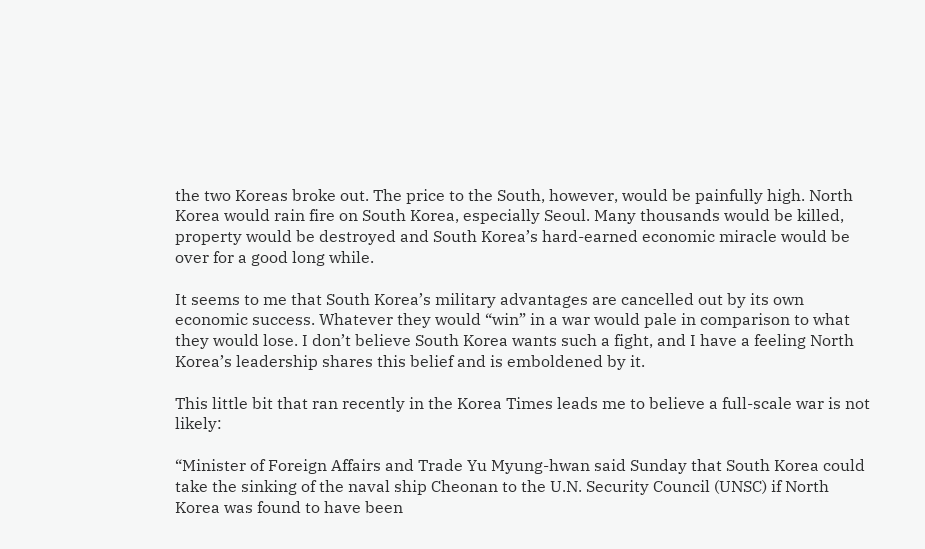the two Koreas broke out. The price to the South, however, would be painfully high. North Korea would rain fire on South Korea, especially Seoul. Many thousands would be killed, property would be destroyed and South Korea’s hard-earned economic miracle would be over for a good long while.

It seems to me that South Korea’s military advantages are cancelled out by its own economic success. Whatever they would “win” in a war would pale in comparison to what they would lose. I don’t believe South Korea wants such a fight, and I have a feeling North Korea’s leadership shares this belief and is emboldened by it.

This little bit that ran recently in the Korea Times leads me to believe a full-scale war is not likely:

“Minister of Foreign Affairs and Trade Yu Myung-hwan said Sunday that South Korea could take the sinking of the naval ship Cheonan to the U.N. Security Council (UNSC) if North Korea was found to have been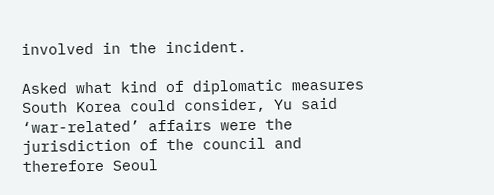involved in the incident.

Asked what kind of diplomatic measures South Korea could consider, Yu said ‘war-related’ affairs were the jurisdiction of the council and therefore Seoul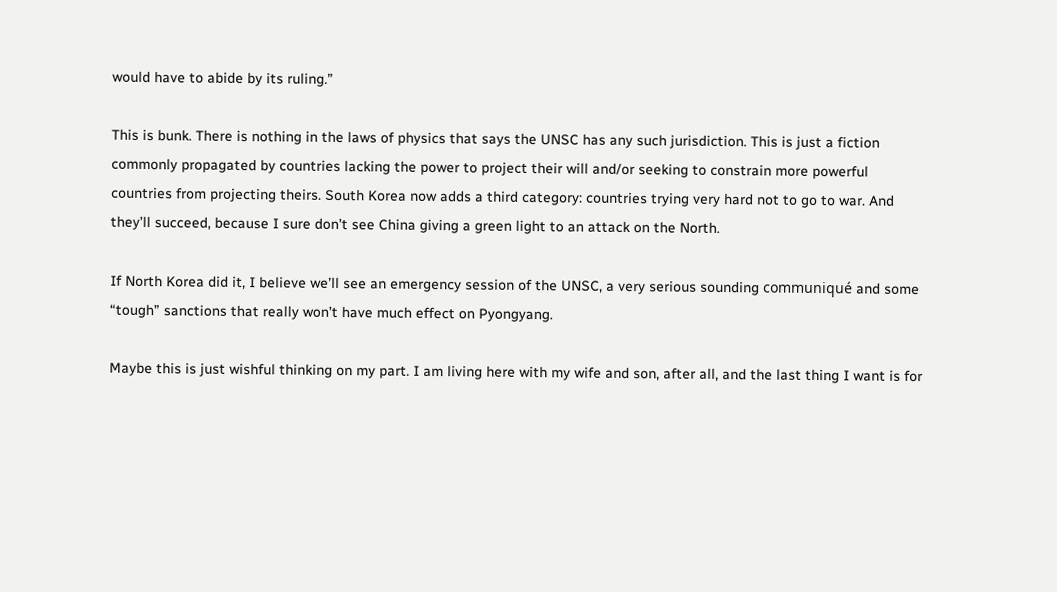would have to abide by its ruling.”

This is bunk. There is nothing in the laws of physics that says the UNSC has any such jurisdiction. This is just a fiction commonly propagated by countries lacking the power to project their will and/or seeking to constrain more powerful countries from projecting theirs. South Korea now adds a third category: countries trying very hard not to go to war. And they’ll succeed, because I sure don’t see China giving a green light to an attack on the North.

If North Korea did it, I believe we’ll see an emergency session of the UNSC, a very serious sounding communiqué and some “tough” sanctions that really won’t have much effect on Pyongyang.

Maybe this is just wishful thinking on my part. I am living here with my wife and son, after all, and the last thing I want is for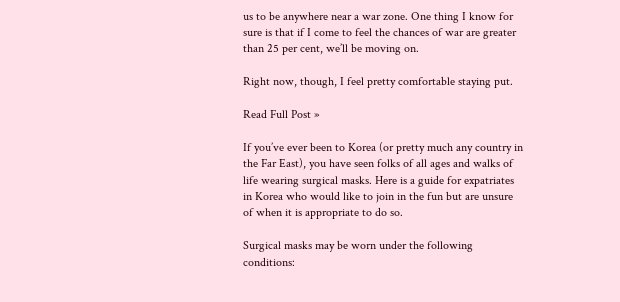us to be anywhere near a war zone. One thing I know for sure is that if I come to feel the chances of war are greater than 25 per cent, we’ll be moving on.

Right now, though, I feel pretty comfortable staying put.

Read Full Post »

If you’ve ever been to Korea (or pretty much any country in the Far East), you have seen folks of all ages and walks of life wearing surgical masks. Here is a guide for expatriates in Korea who would like to join in the fun but are unsure of when it is appropriate to do so.

Surgical masks may be worn under the following conditions: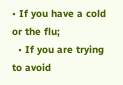• If you have a cold or the flu;
  • If you are trying to avoid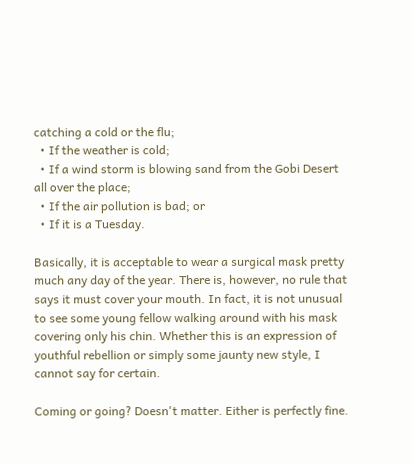catching a cold or the flu;
  • If the weather is cold;
  • If a wind storm is blowing sand from the Gobi Desert all over the place;
  • If the air pollution is bad; or
  • If it is a Tuesday.

Basically, it is acceptable to wear a surgical mask pretty much any day of the year. There is, however, no rule that says it must cover your mouth. In fact, it is not unusual to see some young fellow walking around with his mask covering only his chin. Whether this is an expression of youthful rebellion or simply some jaunty new style, I cannot say for certain.

Coming or going? Doesn't matter. Either is perfectly fine.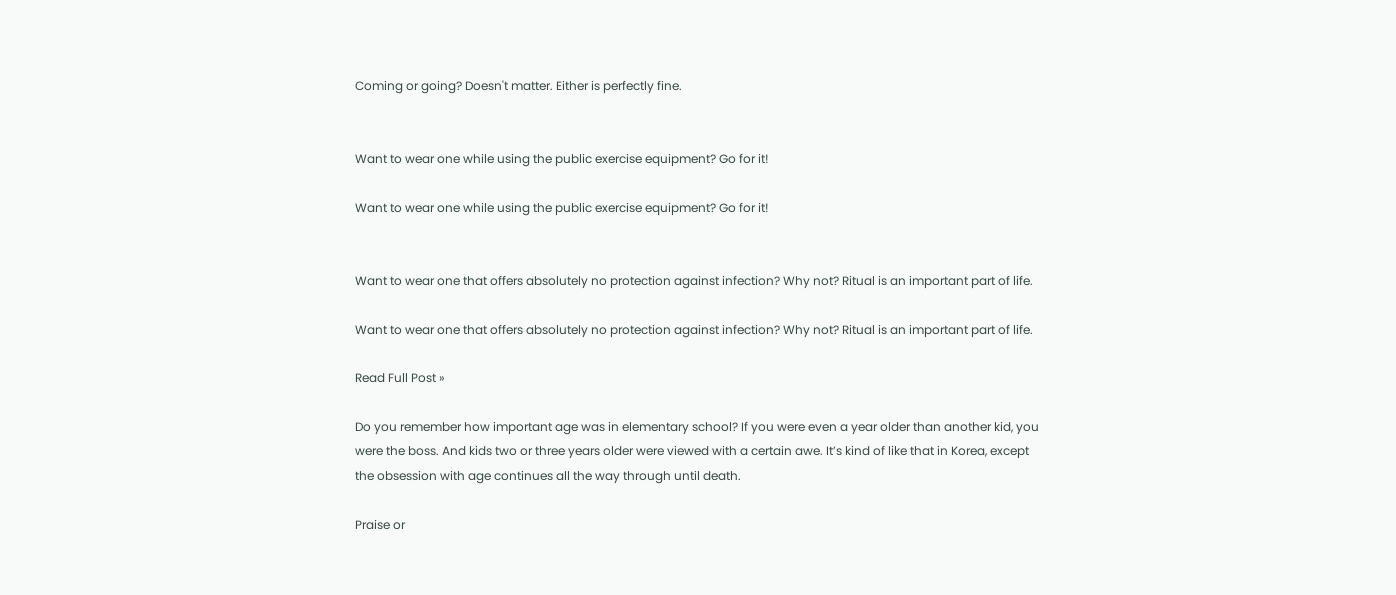Coming or going? Doesn't matter. Either is perfectly fine.


Want to wear one while using the public exercise equipment? Go for it!

Want to wear one while using the public exercise equipment? Go for it!


Want to wear one that offers absolutely no protection against infection? Why not? Ritual is an important part of life.

Want to wear one that offers absolutely no protection against infection? Why not? Ritual is an important part of life.

Read Full Post »

Do you remember how important age was in elementary school? If you were even a year older than another kid, you were the boss. And kids two or three years older were viewed with a certain awe. It’s kind of like that in Korea, except the obsession with age continues all the way through until death.

Praise or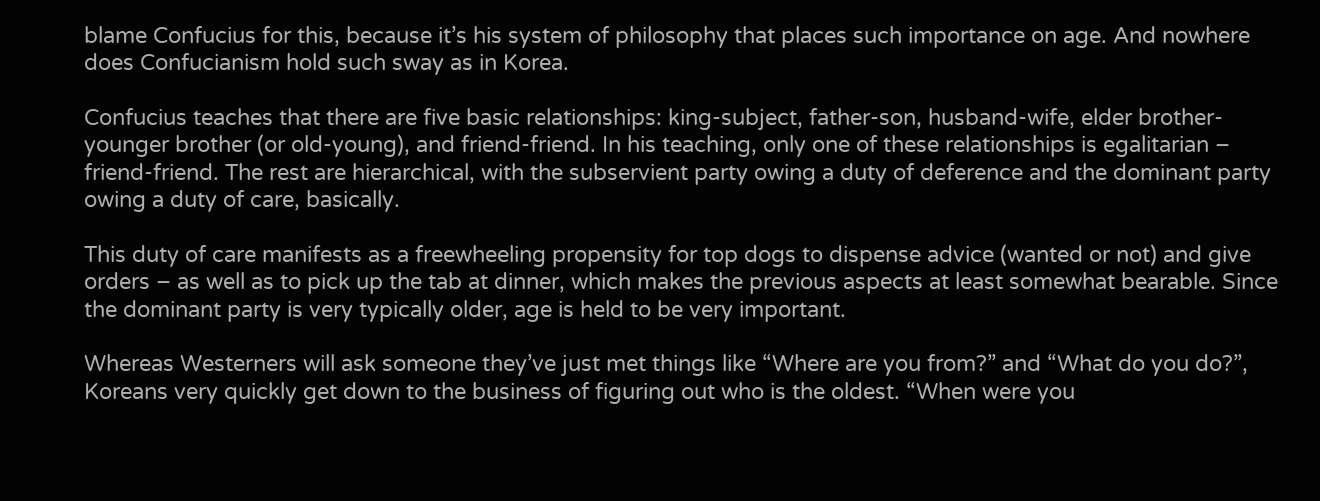blame Confucius for this, because it’s his system of philosophy that places such importance on age. And nowhere does Confucianism hold such sway as in Korea.

Confucius teaches that there are five basic relationships: king-subject, father-son, husband-wife, elder brother-younger brother (or old-young), and friend-friend. In his teaching, only one of these relationships is egalitarian – friend-friend. The rest are hierarchical, with the subservient party owing a duty of deference and the dominant party owing a duty of care, basically.

This duty of care manifests as a freewheeling propensity for top dogs to dispense advice (wanted or not) and give orders – as well as to pick up the tab at dinner, which makes the previous aspects at least somewhat bearable. Since the dominant party is very typically older, age is held to be very important.

Whereas Westerners will ask someone they’ve just met things like “Where are you from?” and “What do you do?”, Koreans very quickly get down to the business of figuring out who is the oldest. “When were you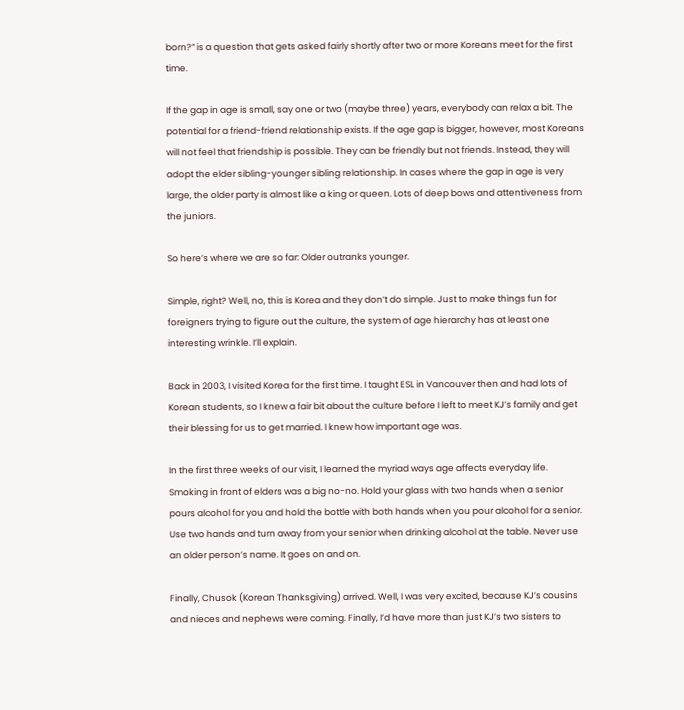born?” is a question that gets asked fairly shortly after two or more Koreans meet for the first time.

If the gap in age is small, say one or two (maybe three) years, everybody can relax a bit. The potential for a friend-friend relationship exists. If the age gap is bigger, however, most Koreans will not feel that friendship is possible. They can be friendly but not friends. Instead, they will adopt the elder sibling-younger sibling relationship. In cases where the gap in age is very large, the older party is almost like a king or queen. Lots of deep bows and attentiveness from the juniors.

So here’s where we are so far: Older outranks younger.

Simple, right? Well, no, this is Korea and they don’t do simple. Just to make things fun for foreigners trying to figure out the culture, the system of age hierarchy has at least one interesting wrinkle. I’ll explain.

Back in 2003, I visited Korea for the first time. I taught ESL in Vancouver then and had lots of Korean students, so I knew a fair bit about the culture before I left to meet KJ’s family and get their blessing for us to get married. I knew how important age was.

In the first three weeks of our visit, I learned the myriad ways age affects everyday life. Smoking in front of elders was a big no-no. Hold your glass with two hands when a senior pours alcohol for you and hold the bottle with both hands when you pour alcohol for a senior. Use two hands and turn away from your senior when drinking alcohol at the table. Never use an older person’s name. It goes on and on.

Finally, Chusok (Korean Thanksgiving) arrived. Well, I was very excited, because KJ’s cousins and nieces and nephews were coming. Finally, I’d have more than just KJ’s two sisters to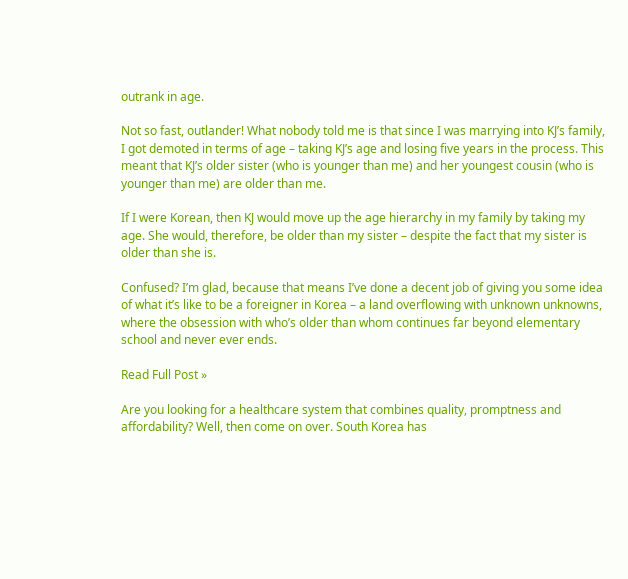outrank in age.

Not so fast, outlander! What nobody told me is that since I was marrying into KJ’s family, I got demoted in terms of age – taking KJ’s age and losing five years in the process. This meant that KJ’s older sister (who is younger than me) and her youngest cousin (who is younger than me) are older than me.

If I were Korean, then KJ would move up the age hierarchy in my family by taking my age. She would, therefore, be older than my sister – despite the fact that my sister is older than she is.

Confused? I’m glad, because that means I’ve done a decent job of giving you some idea of what it’s like to be a foreigner in Korea – a land overflowing with unknown unknowns, where the obsession with who’s older than whom continues far beyond elementary school and never ever ends.

Read Full Post »

Are you looking for a healthcare system that combines quality, promptness and affordability? Well, then come on over. South Korea has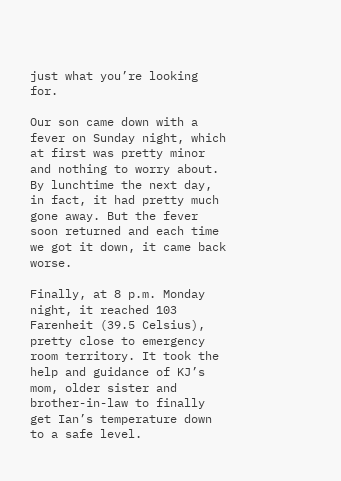just what you’re looking for.

Our son came down with a fever on Sunday night, which at first was pretty minor and nothing to worry about. By lunchtime the next day, in fact, it had pretty much gone away. But the fever soon returned and each time we got it down, it came back worse.

Finally, at 8 p.m. Monday night, it reached 103 Farenheit (39.5 Celsius), pretty close to emergency room territory. It took the help and guidance of KJ’s mom, older sister and brother-in-law to finally get Ian’s temperature down to a safe level.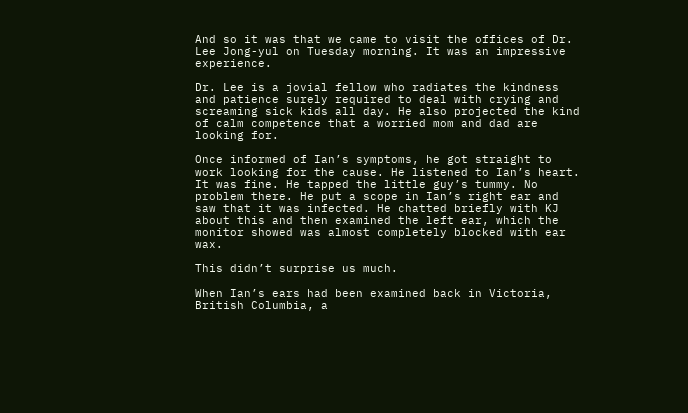And so it was that we came to visit the offices of Dr. Lee Jong-yul on Tuesday morning. It was an impressive experience.

Dr. Lee is a jovial fellow who radiates the kindness and patience surely required to deal with crying and screaming sick kids all day. He also projected the kind of calm competence that a worried mom and dad are looking for.

Once informed of Ian’s symptoms, he got straight to work looking for the cause. He listened to Ian’s heart. It was fine. He tapped the little guy’s tummy. No problem there. He put a scope in Ian’s right ear and saw that it was infected. He chatted briefly with KJ about this and then examined the left ear, which the monitor showed was almost completely blocked with ear wax.

This didn’t surprise us much.

When Ian’s ears had been examined back in Victoria, British Columbia, a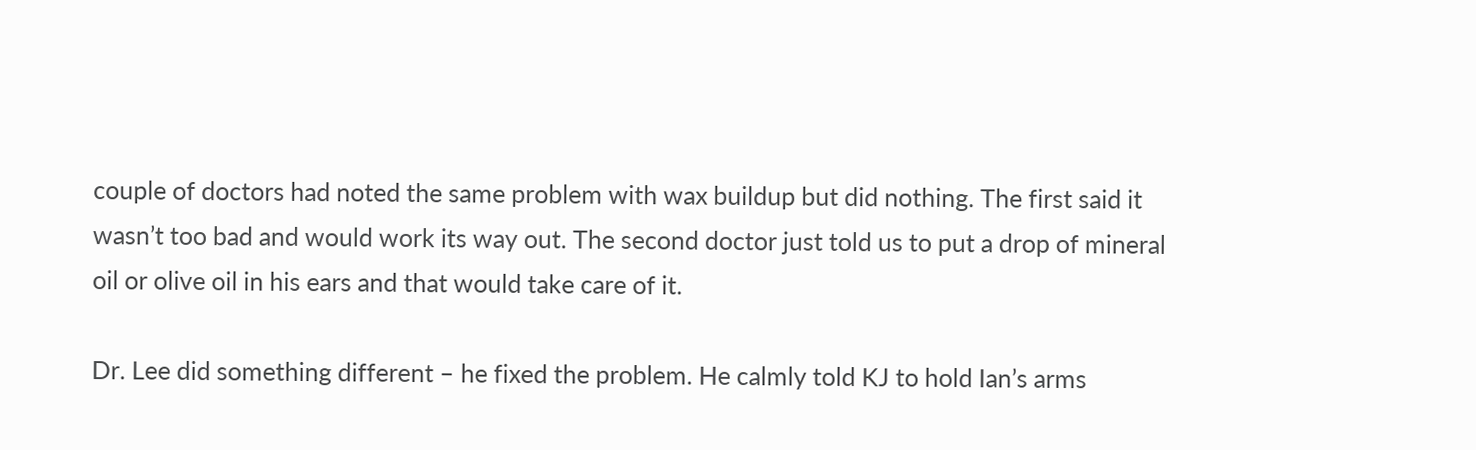couple of doctors had noted the same problem with wax buildup but did nothing. The first said it wasn’t too bad and would work its way out. The second doctor just told us to put a drop of mineral oil or olive oil in his ears and that would take care of it.

Dr. Lee did something different – he fixed the problem. He calmly told KJ to hold Ian’s arms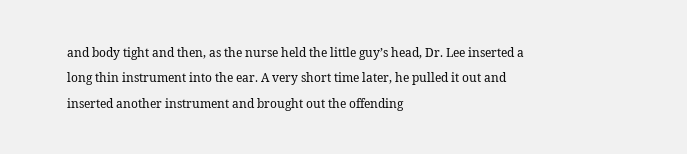and body tight and then, as the nurse held the little guy’s head, Dr. Lee inserted a long thin instrument into the ear. A very short time later, he pulled it out and inserted another instrument and brought out the offending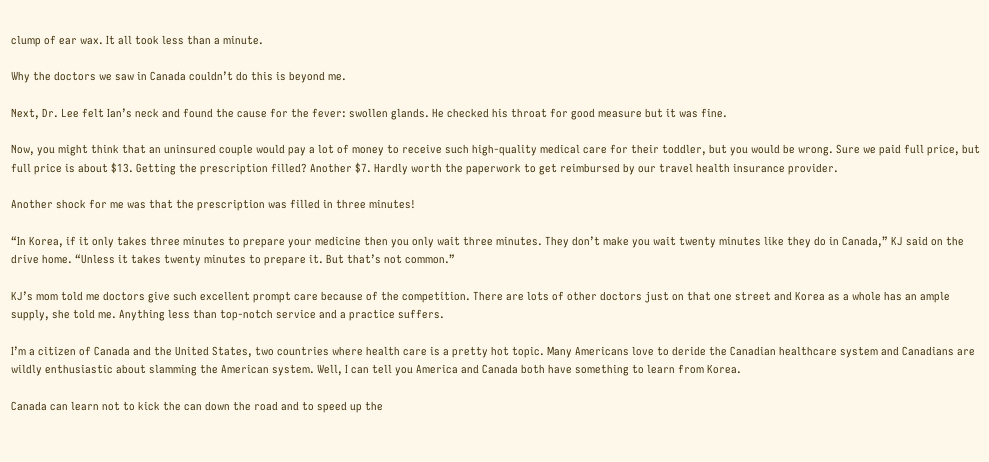clump of ear wax. It all took less than a minute.

Why the doctors we saw in Canada couldn’t do this is beyond me.

Next, Dr. Lee felt Ian’s neck and found the cause for the fever: swollen glands. He checked his throat for good measure but it was fine.

Now, you might think that an uninsured couple would pay a lot of money to receive such high-quality medical care for their toddler, but you would be wrong. Sure we paid full price, but full price is about $13. Getting the prescription filled? Another $7. Hardly worth the paperwork to get reimbursed by our travel health insurance provider.

Another shock for me was that the prescription was filled in three minutes!

“In Korea, if it only takes three minutes to prepare your medicine then you only wait three minutes. They don’t make you wait twenty minutes like they do in Canada,” KJ said on the drive home. “Unless it takes twenty minutes to prepare it. But that’s not common.”

KJ’s mom told me doctors give such excellent prompt care because of the competition. There are lots of other doctors just on that one street and Korea as a whole has an ample supply, she told me. Anything less than top-notch service and a practice suffers.

I’m a citizen of Canada and the United States, two countries where health care is a pretty hot topic. Many Americans love to deride the Canadian healthcare system and Canadians are wildly enthusiastic about slamming the American system. Well, I can tell you America and Canada both have something to learn from Korea.

Canada can learn not to kick the can down the road and to speed up the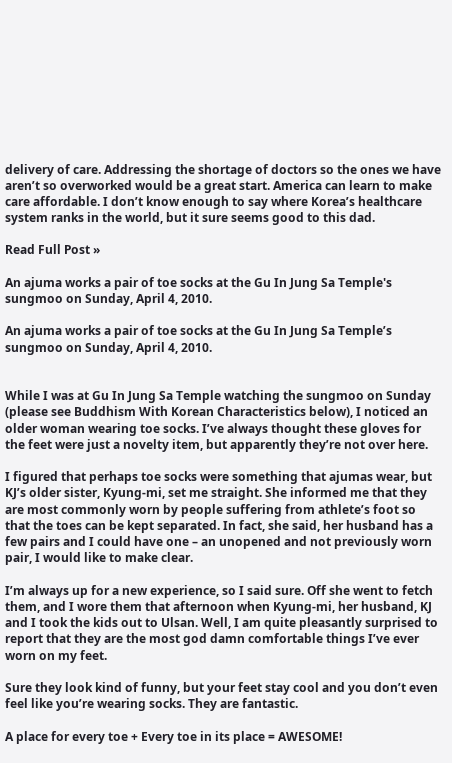delivery of care. Addressing the shortage of doctors so the ones we have aren’t so overworked would be a great start. America can learn to make care affordable. I don’t know enough to say where Korea’s healthcare system ranks in the world, but it sure seems good to this dad.

Read Full Post »

An ajuma works a pair of toe socks at the Gu In Jung Sa Temple's sungmoo on Sunday, April 4, 2010.

An ajuma works a pair of toe socks at the Gu In Jung Sa Temple’s sungmoo on Sunday, April 4, 2010.


While I was at Gu In Jung Sa Temple watching the sungmoo on Sunday (please see Buddhism With Korean Characteristics below), I noticed an older woman wearing toe socks. I’ve always thought these gloves for the feet were just a novelty item, but apparently they’re not over here.

I figured that perhaps toe socks were something that ajumas wear, but KJ’s older sister, Kyung-mi, set me straight. She informed me that they are most commonly worn by people suffering from athlete’s foot so that the toes can be kept separated. In fact, she said, her husband has a few pairs and I could have one – an unopened and not previously worn pair, I would like to make clear.

I’m always up for a new experience, so I said sure. Off she went to fetch them, and I wore them that afternoon when Kyung-mi, her husband, KJ and I took the kids out to Ulsan. Well, I am quite pleasantly surprised to report that they are the most god damn comfortable things I’ve ever worn on my feet.

Sure they look kind of funny, but your feet stay cool and you don’t even feel like you’re wearing socks. They are fantastic.

A place for every toe + Every toe in its place = AWESOME!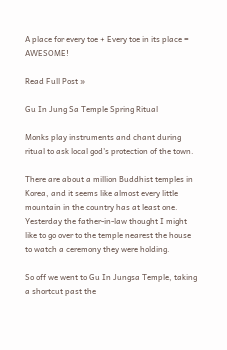A place for every toe + Every toe in its place = AWESOME!

Read Full Post »

Gu In Jung Sa Temple Spring Ritual

Monks play instruments and chant during ritual to ask local god's protection of the town.

There are about a million Buddhist temples in Korea, and it seems like almost every little mountain in the country has at least one. Yesterday the father-in-law thought I might like to go over to the temple nearest the house to watch a ceremony they were holding.

So off we went to Gu In Jungsa Temple, taking a shortcut past the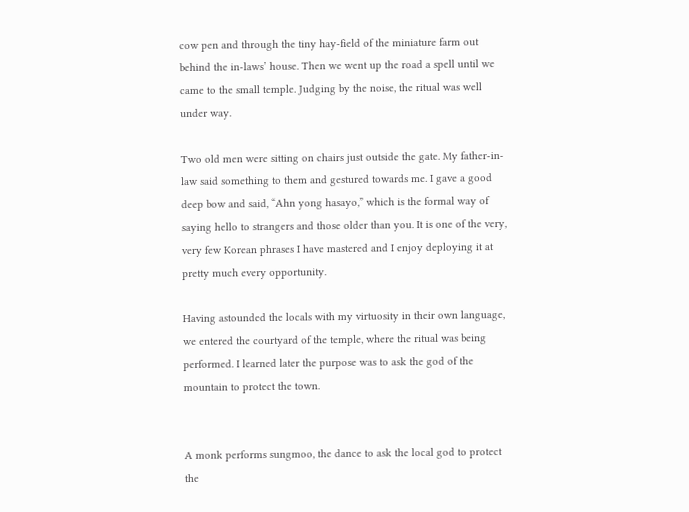cow pen and through the tiny hay-field of the miniature farm out behind the in-laws’ house. Then we went up the road a spell until we came to the small temple. Judging by the noise, the ritual was well under way.

Two old men were sitting on chairs just outside the gate. My father-in-law said something to them and gestured towards me. I gave a good deep bow and said, “Ahn yong hasayo,” which is the formal way of saying hello to strangers and those older than you. It is one of the very, very few Korean phrases I have mastered and I enjoy deploying it at pretty much every opportunity.

Having astounded the locals with my virtuosity in their own language, we entered the courtyard of the temple, where the ritual was being performed. I learned later the purpose was to ask the god of the mountain to protect the town.


A monk performs sungmoo, the dance to ask the local god to protect the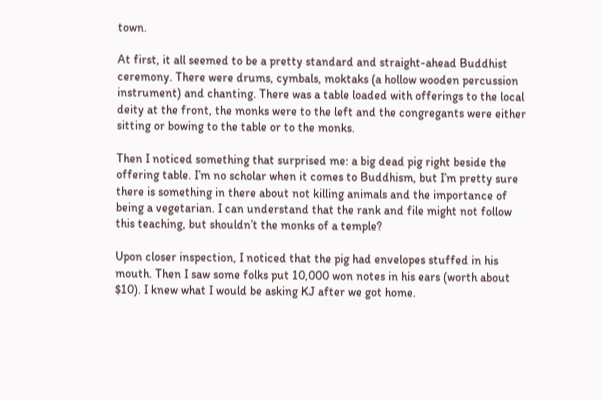town.

At first, it all seemed to be a pretty standard and straight-ahead Buddhist ceremony. There were drums, cymbals, moktaks (a hollow wooden percussion instrument) and chanting. There was a table loaded with offerings to the local deity at the front, the monks were to the left and the congregants were either sitting or bowing to the table or to the monks.

Then I noticed something that surprised me: a big dead pig right beside the offering table. I’m no scholar when it comes to Buddhism, but I’m pretty sure there is something in there about not killing animals and the importance of being a vegetarian. I can understand that the rank and file might not follow this teaching, but shouldn’t the monks of a temple?

Upon closer inspection, I noticed that the pig had envelopes stuffed in his mouth. Then I saw some folks put 10,000 won notes in his ears (worth about $10). I knew what I would be asking KJ after we got home.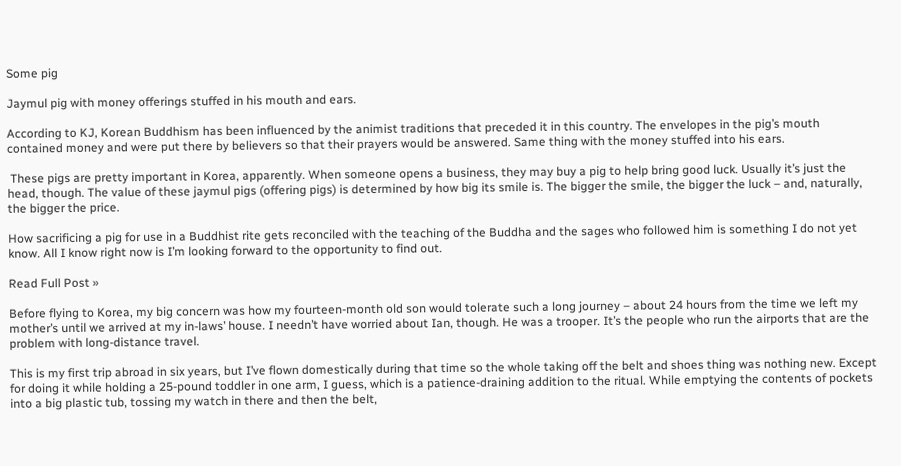Some pig

Jaymul pig with money offerings stuffed in his mouth and ears.

According to KJ, Korean Buddhism has been influenced by the animist traditions that preceded it in this country. The envelopes in the pig’s mouth contained money and were put there by believers so that their prayers would be answered. Same thing with the money stuffed into his ears.

 These pigs are pretty important in Korea, apparently. When someone opens a business, they may buy a pig to help bring good luck. Usually it’s just the head, though. The value of these jaymul pigs (offering pigs) is determined by how big its smile is. The bigger the smile, the bigger the luck – and, naturally, the bigger the price.

How sacrificing a pig for use in a Buddhist rite gets reconciled with the teaching of the Buddha and the sages who followed him is something I do not yet know. All I know right now is I’m looking forward to the opportunity to find out.

Read Full Post »

Before flying to Korea, my big concern was how my fourteen-month old son would tolerate such a long journey – about 24 hours from the time we left my mother’s until we arrived at my in-laws’ house. I needn’t have worried about Ian, though. He was a trooper. It’s the people who run the airports that are the problem with long-distance travel.

This is my first trip abroad in six years, but I’ve flown domestically during that time so the whole taking off the belt and shoes thing was nothing new. Except for doing it while holding a 25-pound toddler in one arm, I guess, which is a patience-draining addition to the ritual. While emptying the contents of pockets into a big plastic tub, tossing my watch in there and then the belt,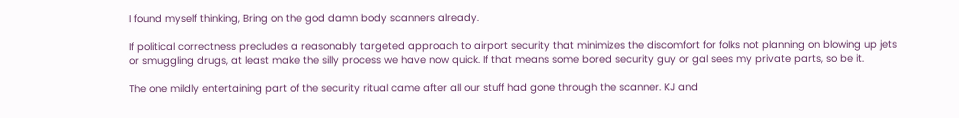I found myself thinking, Bring on the god damn body scanners already.

If political correctness precludes a reasonably targeted approach to airport security that minimizes the discomfort for folks not planning on blowing up jets or smuggling drugs, at least make the silly process we have now quick. If that means some bored security guy or gal sees my private parts, so be it.

The one mildly entertaining part of the security ritual came after all our stuff had gone through the scanner. KJ and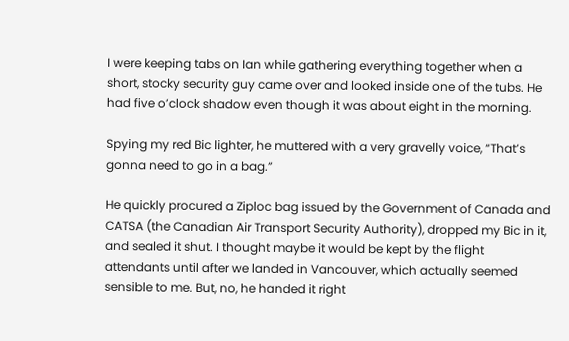I were keeping tabs on Ian while gathering everything together when a short, stocky security guy came over and looked inside one of the tubs. He had five o’clock shadow even though it was about eight in the morning.

Spying my red Bic lighter, he muttered with a very gravelly voice, “That’s gonna need to go in a bag.”

He quickly procured a Ziploc bag issued by the Government of Canada and CATSA (the Canadian Air Transport Security Authority), dropped my Bic in it, and sealed it shut. I thought maybe it would be kept by the flight attendants until after we landed in Vancouver, which actually seemed sensible to me. But, no, he handed it right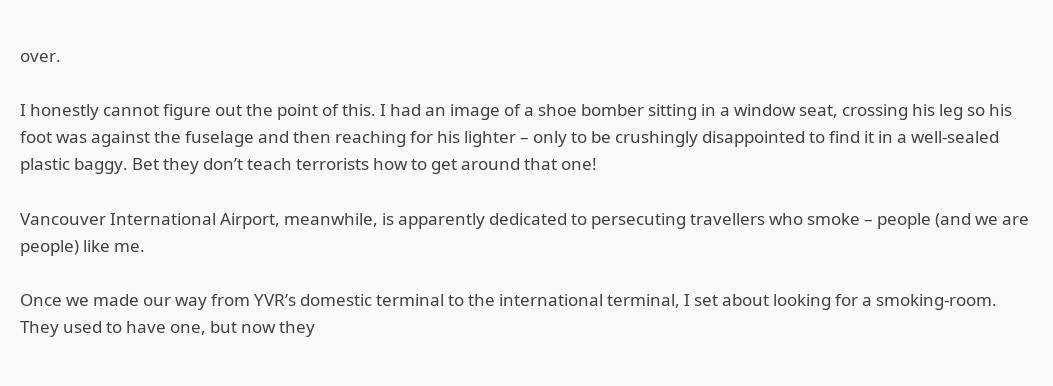over.

I honestly cannot figure out the point of this. I had an image of a shoe bomber sitting in a window seat, crossing his leg so his foot was against the fuselage and then reaching for his lighter – only to be crushingly disappointed to find it in a well-sealed plastic baggy. Bet they don’t teach terrorists how to get around that one!

Vancouver International Airport, meanwhile, is apparently dedicated to persecuting travellers who smoke – people (and we are people) like me.

Once we made our way from YVR’s domestic terminal to the international terminal, I set about looking for a smoking-room. They used to have one, but now they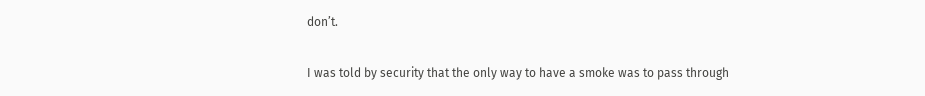don’t.

I was told by security that the only way to have a smoke was to pass through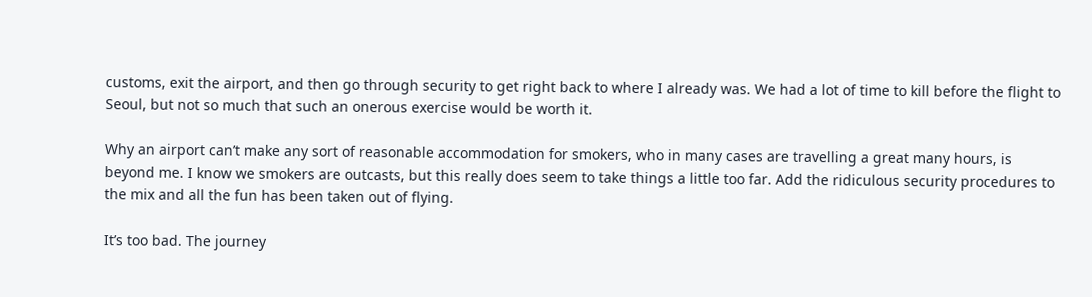customs, exit the airport, and then go through security to get right back to where I already was. We had a lot of time to kill before the flight to Seoul, but not so much that such an onerous exercise would be worth it.

Why an airport can’t make any sort of reasonable accommodation for smokers, who in many cases are travelling a great many hours, is beyond me. I know we smokers are outcasts, but this really does seem to take things a little too far. Add the ridiculous security procedures to the mix and all the fun has been taken out of flying.

It’s too bad. The journey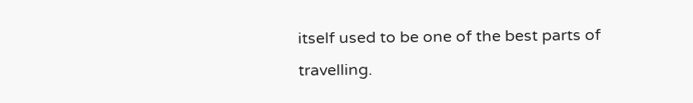itself used to be one of the best parts of travelling.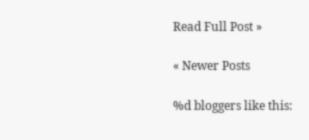Read Full Post »

« Newer Posts

%d bloggers like this: